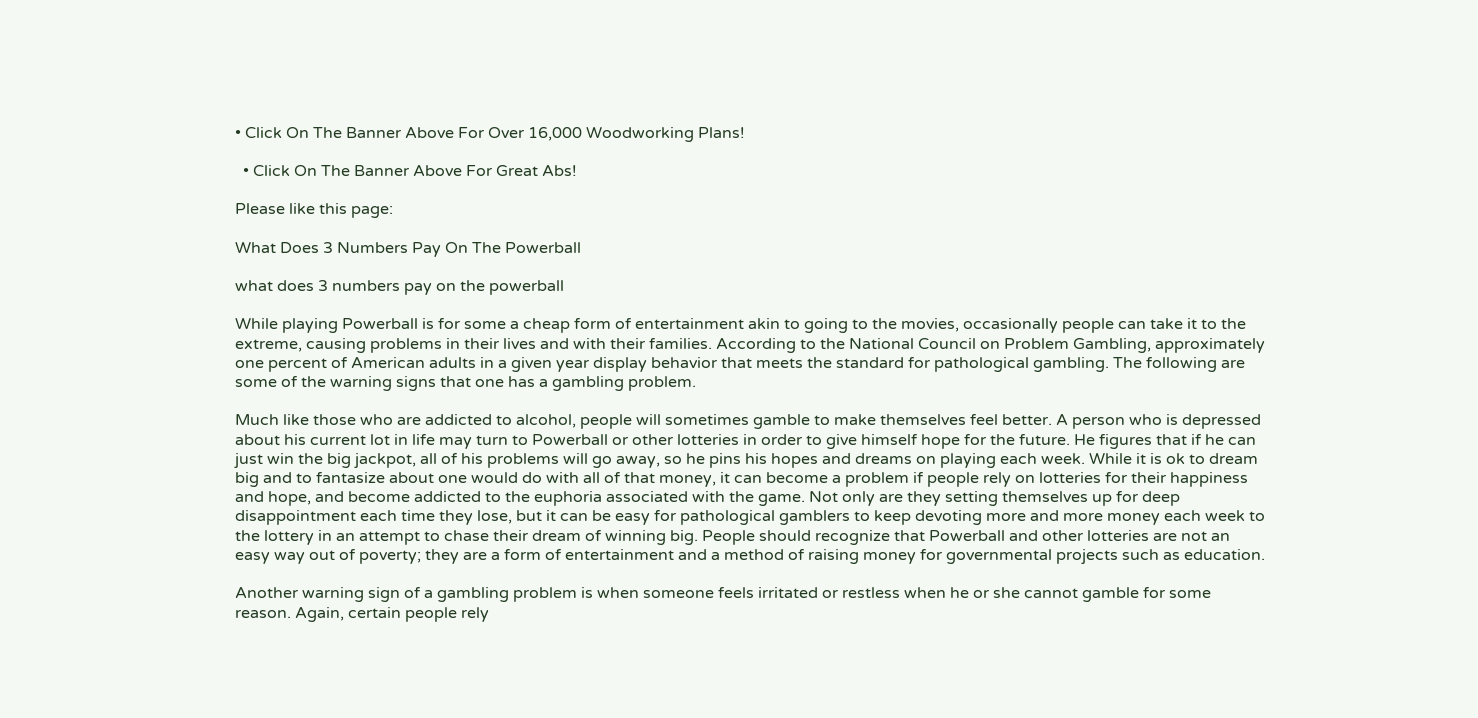• Click On The Banner Above For Over 16,000 Woodworking Plans!

  • Click On The Banner Above For Great Abs!

Please like this page:

What Does 3 Numbers Pay On The Powerball

what does 3 numbers pay on the powerball

While playing Powerball is for some a cheap form of entertainment akin to going to the movies, occasionally people can take it to the extreme, causing problems in their lives and with their families. According to the National Council on Problem Gambling, approximately one percent of American adults in a given year display behavior that meets the standard for pathological gambling. The following are some of the warning signs that one has a gambling problem.

Much like those who are addicted to alcohol, people will sometimes gamble to make themselves feel better. A person who is depressed about his current lot in life may turn to Powerball or other lotteries in order to give himself hope for the future. He figures that if he can just win the big jackpot, all of his problems will go away, so he pins his hopes and dreams on playing each week. While it is ok to dream big and to fantasize about one would do with all of that money, it can become a problem if people rely on lotteries for their happiness and hope, and become addicted to the euphoria associated with the game. Not only are they setting themselves up for deep disappointment each time they lose, but it can be easy for pathological gamblers to keep devoting more and more money each week to the lottery in an attempt to chase their dream of winning big. People should recognize that Powerball and other lotteries are not an easy way out of poverty; they are a form of entertainment and a method of raising money for governmental projects such as education.

Another warning sign of a gambling problem is when someone feels irritated or restless when he or she cannot gamble for some reason. Again, certain people rely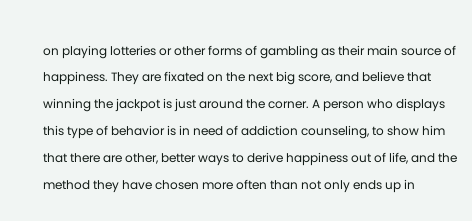on playing lotteries or other forms of gambling as their main source of happiness. They are fixated on the next big score, and believe that winning the jackpot is just around the corner. A person who displays this type of behavior is in need of addiction counseling, to show him that there are other, better ways to derive happiness out of life, and the method they have chosen more often than not only ends up in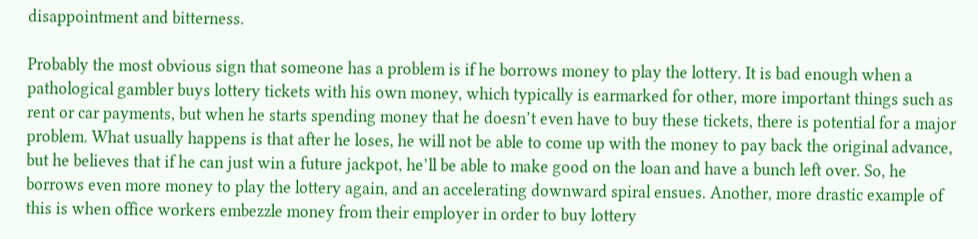disappointment and bitterness.

Probably the most obvious sign that someone has a problem is if he borrows money to play the lottery. It is bad enough when a pathological gambler buys lottery tickets with his own money, which typically is earmarked for other, more important things such as rent or car payments, but when he starts spending money that he doesn’t even have to buy these tickets, there is potential for a major problem. What usually happens is that after he loses, he will not be able to come up with the money to pay back the original advance, but he believes that if he can just win a future jackpot, he’ll be able to make good on the loan and have a bunch left over. So, he borrows even more money to play the lottery again, and an accelerating downward spiral ensues. Another, more drastic example of this is when office workers embezzle money from their employer in order to buy lottery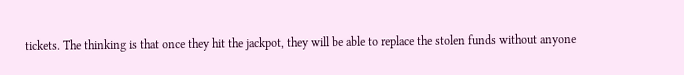tickets. The thinking is that once they hit the jackpot, they will be able to replace the stolen funds without anyone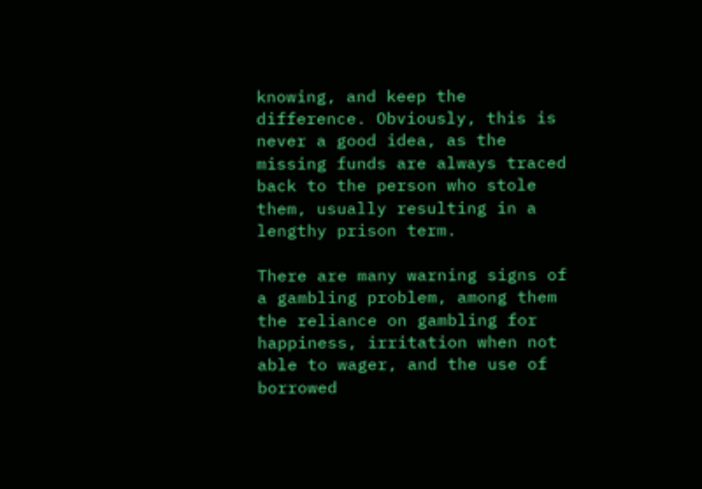knowing, and keep the difference. Obviously, this is never a good idea, as the missing funds are always traced back to the person who stole them, usually resulting in a lengthy prison term.

There are many warning signs of a gambling problem, among them the reliance on gambling for happiness, irritation when not able to wager, and the use of borrowed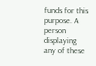funds for this purpose. A person displaying any of these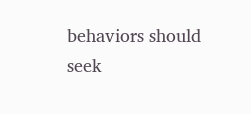behaviors should seek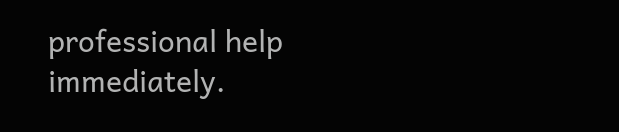professional help immediately.